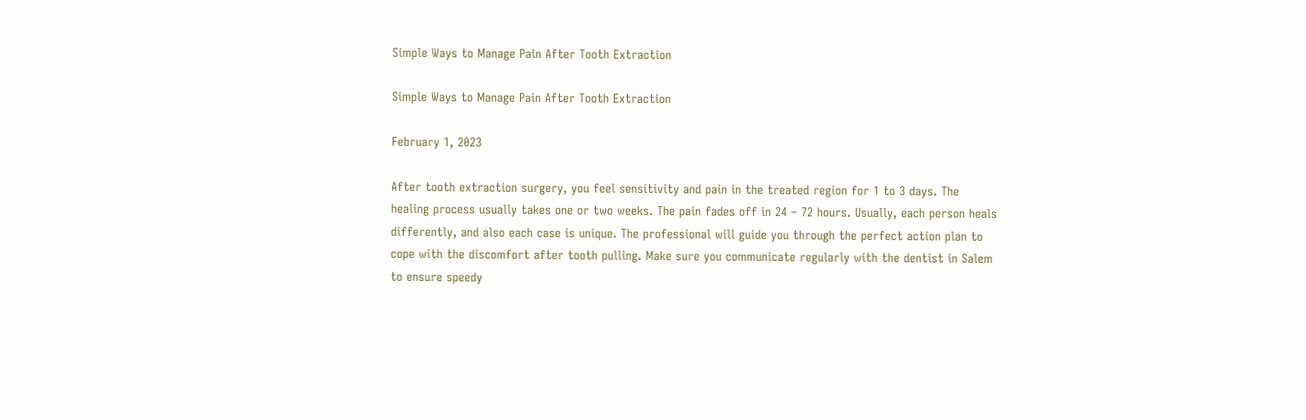Simple Ways to Manage Pain After Tooth Extraction

Simple Ways to Manage Pain After Tooth Extraction

February 1, 2023

After tooth extraction surgery, you feel sensitivity and pain in the treated region for 1 to 3 days. The healing process usually takes one or two weeks. The pain fades off in 24 – 72 hours. Usually, each person heals differently, and also each case is unique. The professional will guide you through the perfect action plan to cope with the discomfort after tooth pulling. Make sure you communicate regularly with the dentist in Salem to ensure speedy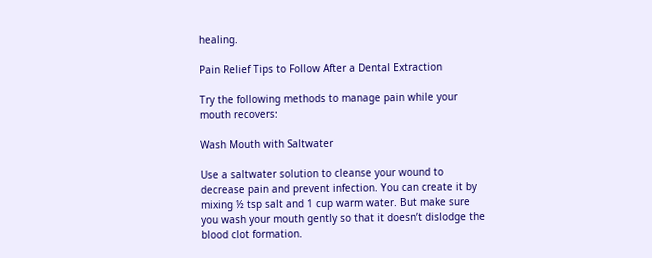healing.

Pain Relief Tips to Follow After a Dental Extraction

Try the following methods to manage pain while your mouth recovers:

Wash Mouth with Saltwater

Use a saltwater solution to cleanse your wound to decrease pain and prevent infection. You can create it by mixing ½ tsp salt and 1 cup warm water. But make sure you wash your mouth gently so that it doesn’t dislodge the blood clot formation.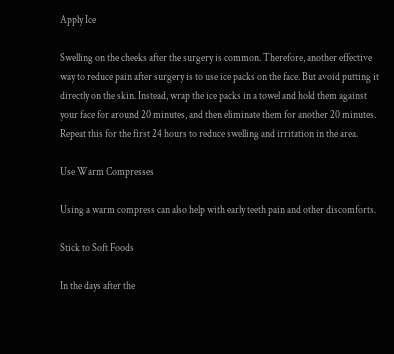Apply Ice

Swelling on the cheeks after the surgery is common. Therefore, another effective way to reduce pain after surgery is to use ice packs on the face. But avoid putting it directly on the skin. Instead, wrap the ice packs in a towel and hold them against your face for around 20 minutes, and then eliminate them for another 20 minutes. Repeat this for the first 24 hours to reduce swelling and irritation in the area.

Use Warm Compresses

Using a warm compress can also help with early teeth pain and other discomforts.

Stick to Soft Foods

In the days after the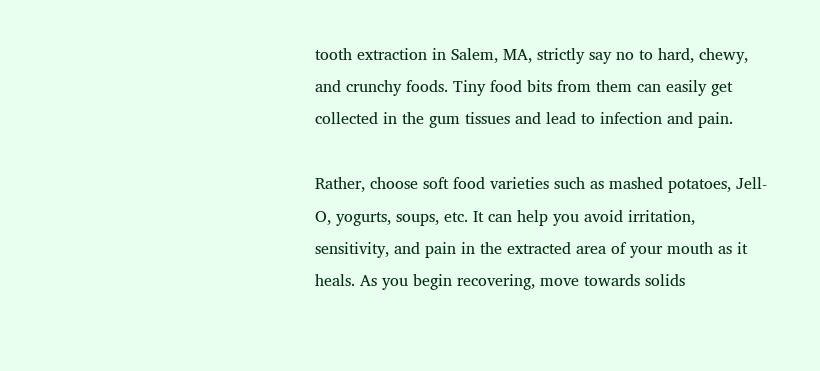tooth extraction in Salem, MA, strictly say no to hard, chewy, and crunchy foods. Tiny food bits from them can easily get collected in the gum tissues and lead to infection and pain.

Rather, choose soft food varieties such as mashed potatoes, Jell-O, yogurts, soups, etc. It can help you avoid irritation, sensitivity, and pain in the extracted area of your mouth as it heals. As you begin recovering, move towards solids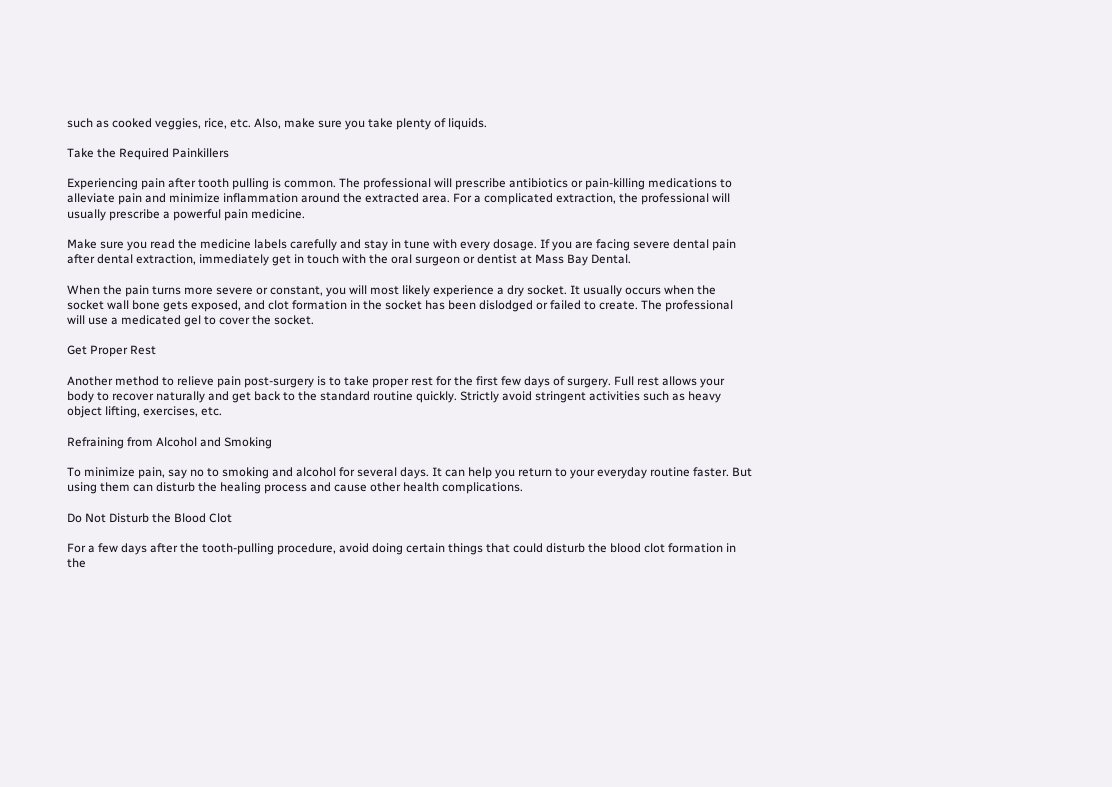such as cooked veggies, rice, etc. Also, make sure you take plenty of liquids.

Take the Required Painkillers

Experiencing pain after tooth pulling is common. The professional will prescribe antibiotics or pain-killing medications to alleviate pain and minimize inflammation around the extracted area. For a complicated extraction, the professional will usually prescribe a powerful pain medicine.

Make sure you read the medicine labels carefully and stay in tune with every dosage. If you are facing severe dental pain after dental extraction, immediately get in touch with the oral surgeon or dentist at Mass Bay Dental.

When the pain turns more severe or constant, you will most likely experience a dry socket. It usually occurs when the socket wall bone gets exposed, and clot formation in the socket has been dislodged or failed to create. The professional will use a medicated gel to cover the socket.

Get Proper Rest

Another method to relieve pain post-surgery is to take proper rest for the first few days of surgery. Full rest allows your body to recover naturally and get back to the standard routine quickly. Strictly avoid stringent activities such as heavy object lifting, exercises, etc.

Refraining from Alcohol and Smoking

To minimize pain, say no to smoking and alcohol for several days. It can help you return to your everyday routine faster. But using them can disturb the healing process and cause other health complications.

Do Not Disturb the Blood Clot

For a few days after the tooth-pulling procedure, avoid doing certain things that could disturb the blood clot formation in the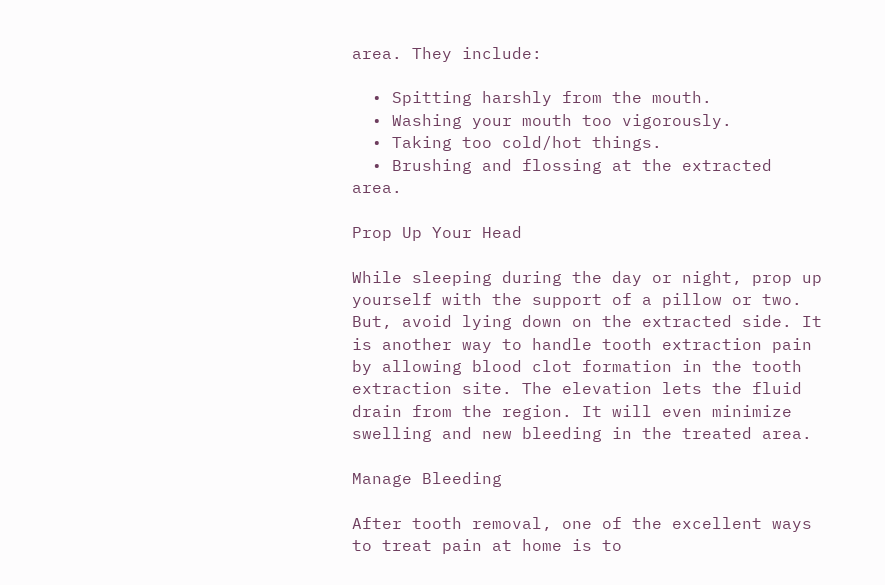area. They include:

  • Spitting harshly from the mouth.
  • Washing your mouth too vigorously.
  • Taking too cold/hot things.
  • Brushing and flossing at the extracted area.

Prop Up Your Head

While sleeping during the day or night, prop up yourself with the support of a pillow or two. But, avoid lying down on the extracted side. It is another way to handle tooth extraction pain by allowing blood clot formation in the tooth extraction site. The elevation lets the fluid drain from the region. It will even minimize swelling and new bleeding in the treated area.

Manage Bleeding

After tooth removal, one of the excellent ways to treat pain at home is to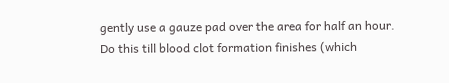gently use a gauze pad over the area for half an hour. Do this till blood clot formation finishes (which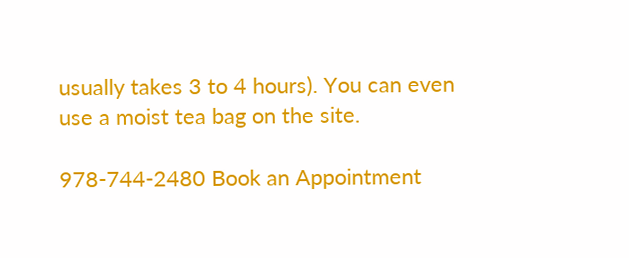usually takes 3 to 4 hours). You can even use a moist tea bag on the site.

978-744-2480 Book an Appointment